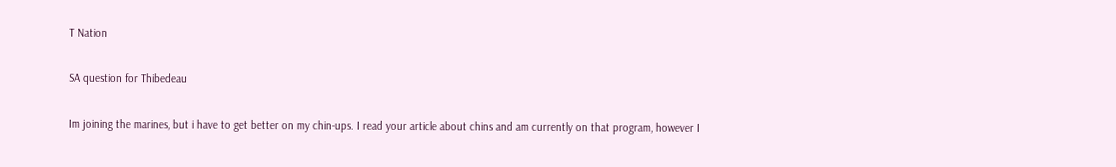T Nation

SA question for Thibedeau

Im joining the marines, but i have to get better on my chin-ups. I read your article about chins and am currently on that program, however I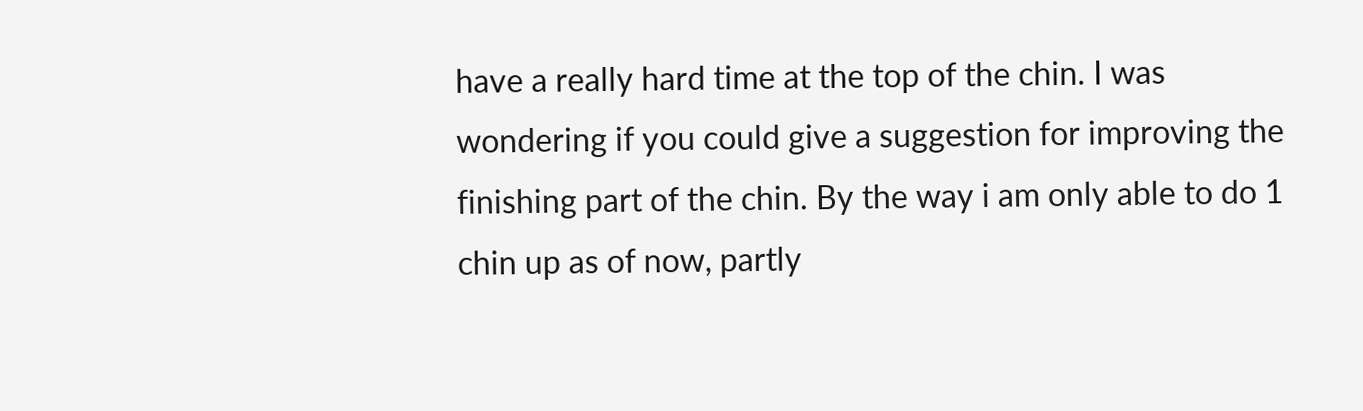have a really hard time at the top of the chin. I was wondering if you could give a suggestion for improving the finishing part of the chin. By the way i am only able to do 1 chin up as of now, partly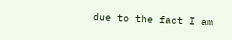due to the fact I am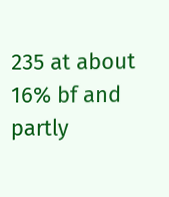235 at about 16% bf and partly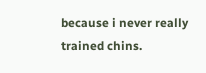because i never really trained chins.